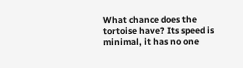What chance does the tortoise have? Its speed is minimal, it has no one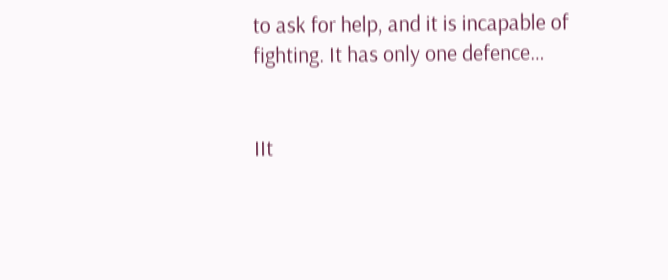to ask for help, and it is incapable of fighting. It has only one defence…


IIt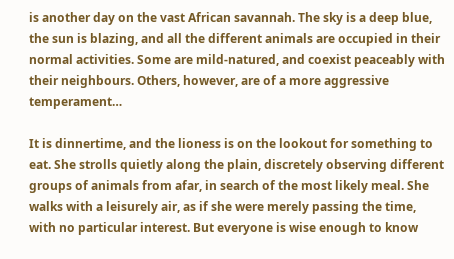is another day on the vast African savannah. The sky is a deep blue, the sun is blazing, and all the different animals are occupied in their normal activities. Some are mild-natured, and coexist peaceably with their neighbours. Others, however, are of a more aggressive temperament…

It is dinnertime, and the lioness is on the lookout for something to eat. She strolls quietly along the plain, discretely observing different groups of animals from afar, in search of the most likely meal. She walks with a leisurely air, as if she were merely passing the time, with no particular interest. But everyone is wise enough to know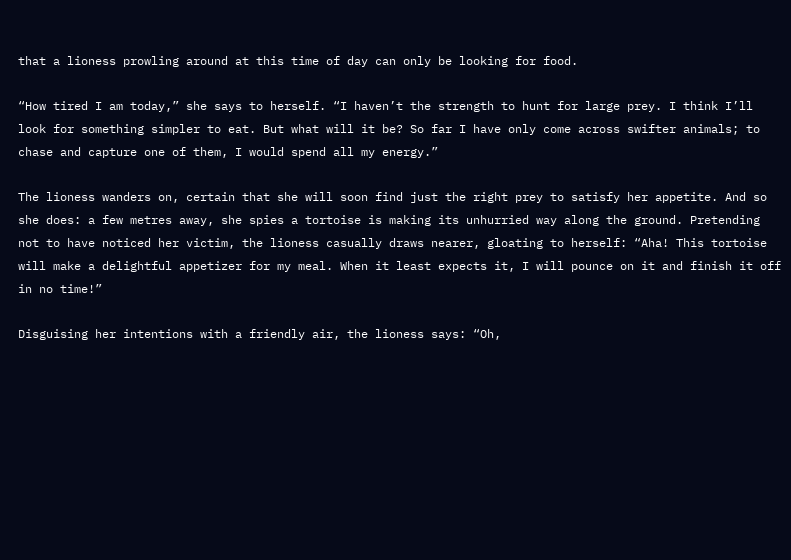that a lioness prowling around at this time of day can only be looking for food.

“How tired I am today,” she says to herself. “I haven’t the strength to hunt for large prey. I think I’ll look for something simpler to eat. But what will it be? So far I have only come across swifter animals; to chase and capture one of them, I would spend all my energy.”

The lioness wanders on, certain that she will soon find just the right prey to satisfy her appetite. And so she does: a few metres away, she spies a tortoise is making its unhurried way along the ground. Pretending not to have noticed her victim, the lioness casually draws nearer, gloating to herself: “Aha! This tortoise will make a delightful appetizer for my meal. When it least expects it, I will pounce on it and finish it off in no time!”

Disguising her intentions with a friendly air, the lioness says: “Oh,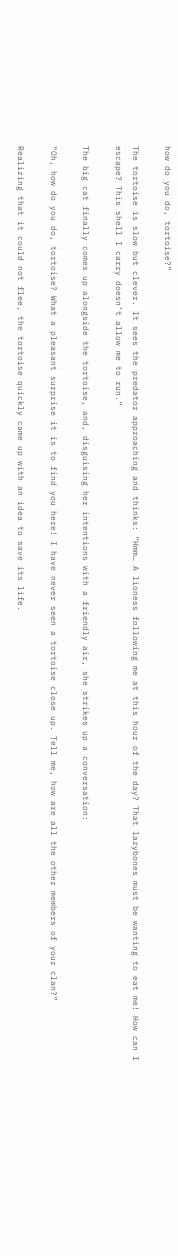how do you do, tortoise?”

The tortoise is slow but clever. It sees the predator approaching and thinks: “Hmm… A lioness following me at this hour of the day? That lazybones must be wanting to eat me! How can I escape? This shell I carry doesn’t allow me to run.”

The big cat finally comes up alongside the tortoise, and, disguising her intentions with a friendly air, she strikes up a conversation:

“Oh, how do you do, tortoise? What a pleasant surprise it is to find you here! I have never seen a tortoise close up. Tell me, how are all the other members of your clan?”

Realizing that it could not flee, the tortoise quickly came up with an idea to save its life.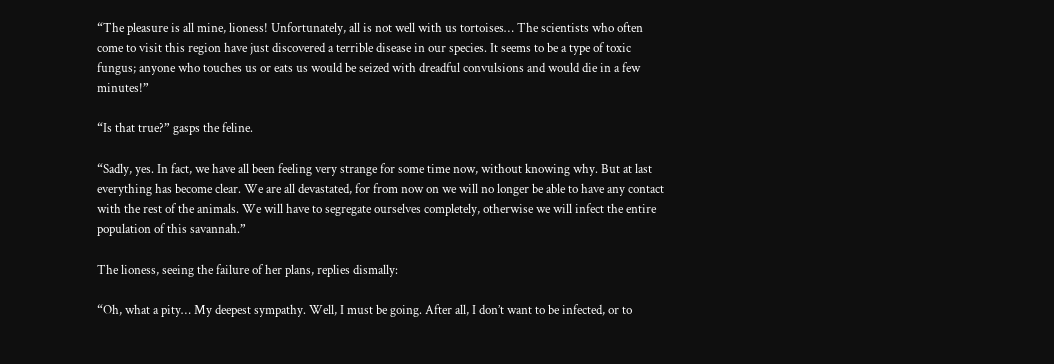“The pleasure is all mine, lioness! Unfortunately, all is not well with us tortoises… The scientists who often come to visit this region have just discovered a terrible disease in our species. It seems to be a type of toxic fungus; anyone who touches us or eats us would be seized with dreadful convulsions and would die in a few minutes!”

“Is that true?” gasps the feline.

“Sadly, yes. In fact, we have all been feeling very strange for some time now, without knowing why. But at last everything has become clear. We are all devastated, for from now on we will no longer be able to have any contact with the rest of the animals. We will have to segregate ourselves completely, otherwise we will infect the entire population of this savannah.”

The lioness, seeing the failure of her plans, replies dismally:

“Oh, what a pity… My deepest sympathy. Well, I must be going. After all, I don’t want to be infected, or to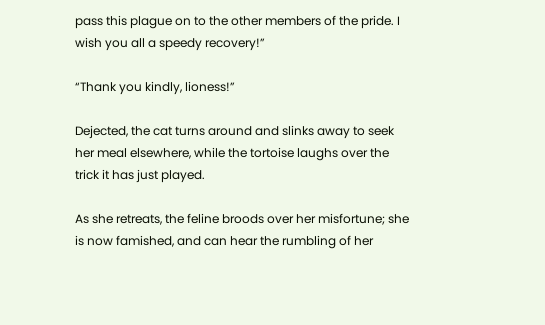pass this plague on to the other members of the pride. I wish you all a speedy recovery!”

“Thank you kindly, lioness!”

Dejected, the cat turns around and slinks away to seek her meal elsewhere, while the tortoise laughs over the trick it has just played.

As she retreats, the feline broods over her misfortune; she is now famished, and can hear the rumbling of her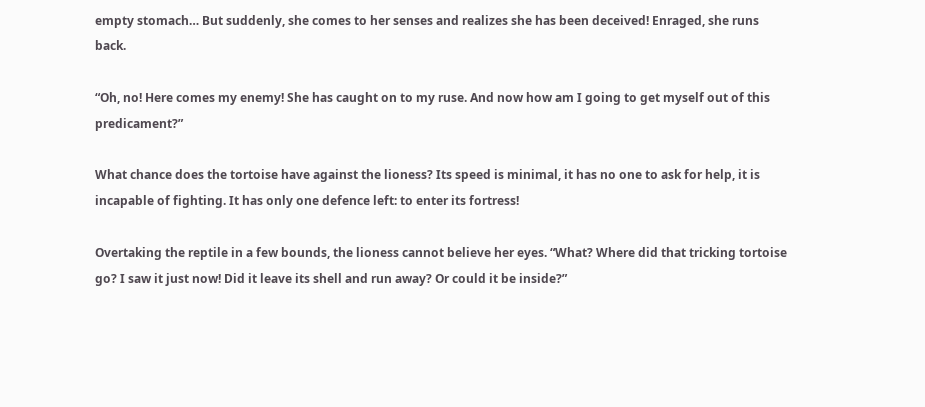empty stomach… But suddenly, she comes to her senses and realizes she has been deceived! Enraged, she runs back.

“Oh, no! Here comes my enemy! She has caught on to my ruse. And now how am I going to get myself out of this predicament?”

What chance does the tortoise have against the lioness? Its speed is minimal, it has no one to ask for help, it is incapable of fighting. It has only one defence left: to enter its fortress!

Overtaking the reptile in a few bounds, the lioness cannot believe her eyes. “What? Where did that tricking tortoise go? I saw it just now! Did it leave its shell and run away? Or could it be inside?”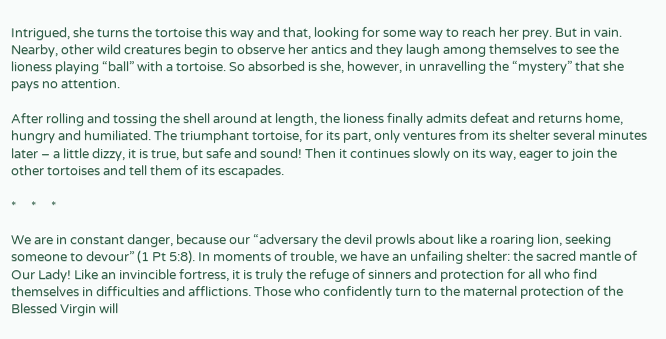Intrigued, she turns the tortoise this way and that, looking for some way to reach her prey. But in vain. Nearby, other wild creatures begin to observe her antics and they laugh among themselves to see the lioness playing “ball” with a tortoise. So absorbed is she, however, in unravelling the “mystery” that she pays no attention.

After rolling and tossing the shell around at length, the lioness finally admits defeat and returns home, hungry and humiliated. The triumphant tortoise, for its part, only ventures from its shelter several minutes later – a little dizzy, it is true, but safe and sound! Then it continues slowly on its way, eager to join the other tortoises and tell them of its escapades.

*     *     *

We are in constant danger, because our “adversary the devil prowls about like a roaring lion, seeking someone to devour” (1 Pt 5:8). In moments of trouble, we have an unfailing shelter: the sacred mantle of Our Lady! Like an invincible fortress, it is truly the refuge of sinners and protection for all who find themselves in difficulties and afflictions. Those who confidently turn to the maternal protection of the Blessed Virgin will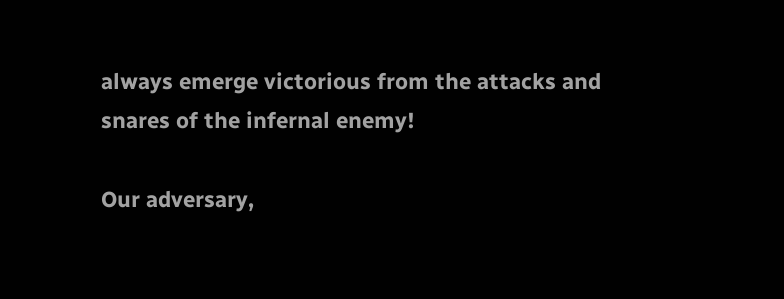always emerge victorious from the attacks and snares of the infernal enemy!

Our adversary,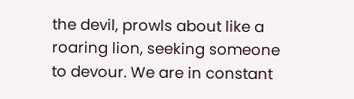the devil, prowls about like a roaring lion, seeking someone to devour. We are in constant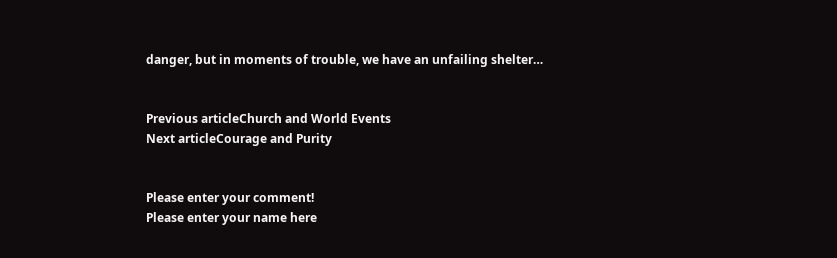danger, but in moments of trouble, we have an unfailing shelter…


Previous articleChurch and World Events
Next articleCourage and Purity


Please enter your comment!
Please enter your name here